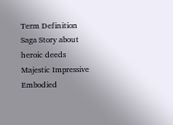Term Definition
Saga Story about heroic deeds
Majestic Impressive
Embodied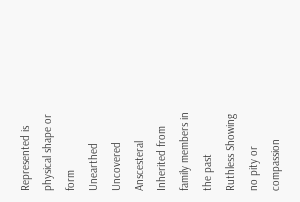Represented is physical shape or form
Unearthed Uncovered
Anscesteral Inherited from family members in the past
Ruthless Showing no pity or compassion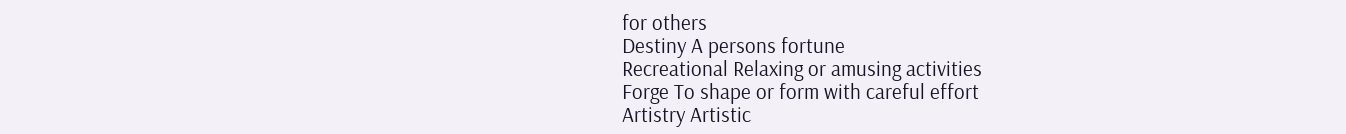for others
Destiny A persons fortune
Recreational Relaxing or amusing activities
Forge To shape or form with careful effort
Artistry Artistic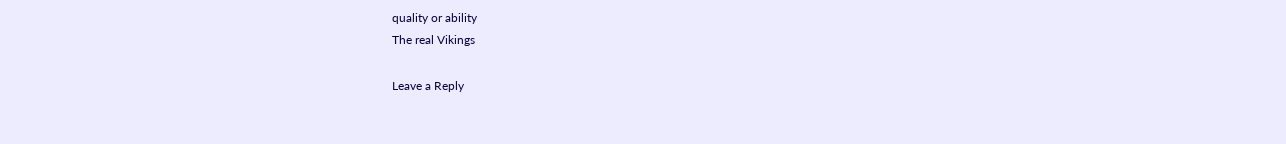quality or ability
The real Vikings

Leave a Reply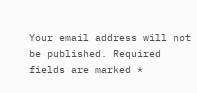Your email address will not be published. Required fields are marked *